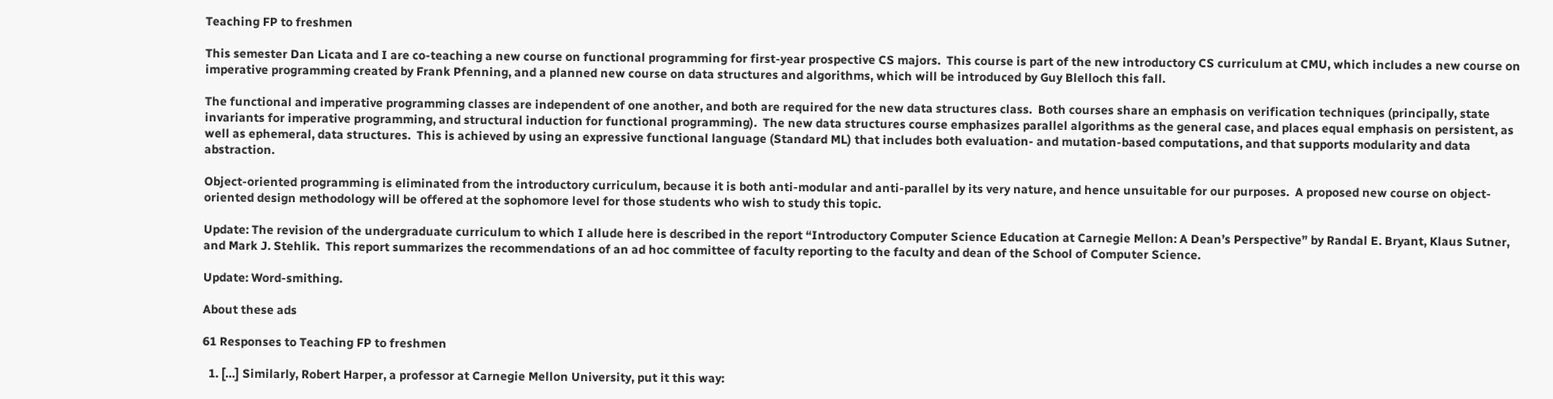Teaching FP to freshmen

This semester Dan Licata and I are co-teaching a new course on functional programming for first-year prospective CS majors.  This course is part of the new introductory CS curriculum at CMU, which includes a new course on imperative programming created by Frank Pfenning, and a planned new course on data structures and algorithms, which will be introduced by Guy Blelloch this fall.

The functional and imperative programming classes are independent of one another, and both are required for the new data structures class.  Both courses share an emphasis on verification techniques (principally, state invariants for imperative programming, and structural induction for functional programming).  The new data structures course emphasizes parallel algorithms as the general case, and places equal emphasis on persistent, as well as ephemeral, data structures.  This is achieved by using an expressive functional language (Standard ML) that includes both evaluation- and mutation-based computations, and that supports modularity and data abstraction.

Object-oriented programming is eliminated from the introductory curriculum, because it is both anti-modular and anti-parallel by its very nature, and hence unsuitable for our purposes.  A proposed new course on object-oriented design methodology will be offered at the sophomore level for those students who wish to study this topic.

Update: The revision of the undergraduate curriculum to which I allude here is described in the report “Introductory Computer Science Education at Carnegie Mellon: A Dean’s Perspective” by Randal E. Bryant, Klaus Sutner, and Mark J. Stehlik.  This report summarizes the recommendations of an ad hoc committee of faculty reporting to the faculty and dean of the School of Computer Science.

Update: Word-smithing.

About these ads

61 Responses to Teaching FP to freshmen

  1. […] Similarly, Robert Harper, a professor at Carnegie Mellon University, put it this way: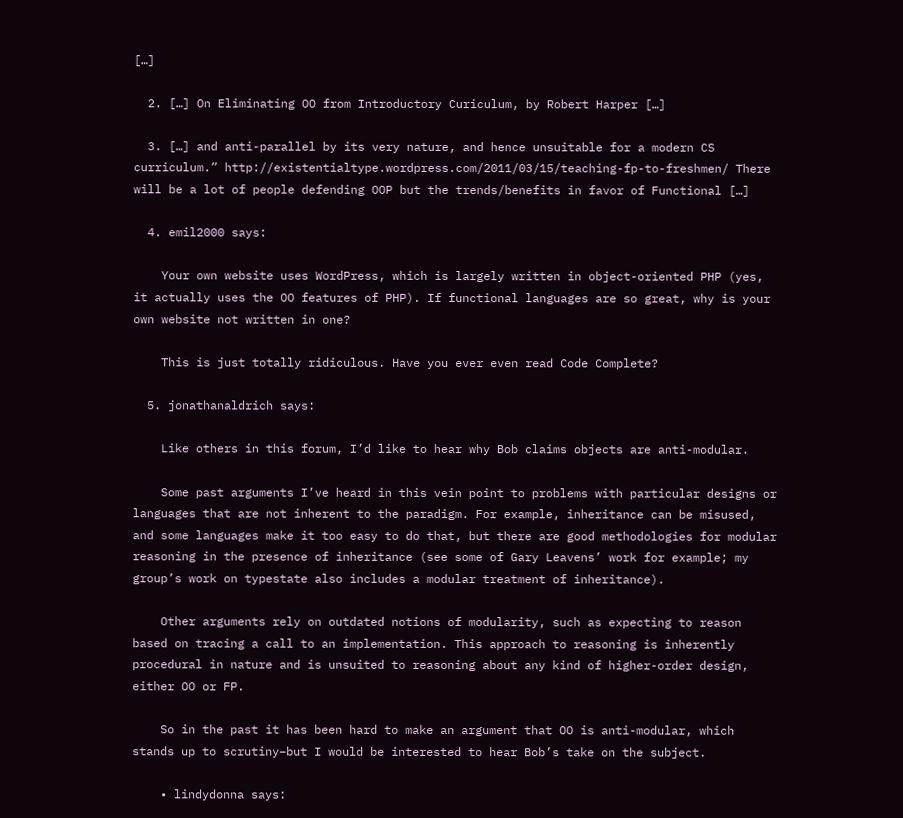[…]

  2. […] On Eliminating OO from Introductory Curiculum, by Robert Harper […]

  3. […] and anti-parallel by its very nature, and hence unsuitable for a modern CS curriculum.” http://existentialtype.wordpress.com/2011/03/15/teaching-fp-to-freshmen/ There will be a lot of people defending OOP but the trends/benefits in favor of Functional […]

  4. emil2000 says:

    Your own website uses WordPress, which is largely written in object-oriented PHP (yes, it actually uses the OO features of PHP). If functional languages are so great, why is your own website not written in one?

    This is just totally ridiculous. Have you ever even read Code Complete?

  5. jonathanaldrich says:

    Like others in this forum, I’d like to hear why Bob claims objects are anti-modular.

    Some past arguments I’ve heard in this vein point to problems with particular designs or languages that are not inherent to the paradigm. For example, inheritance can be misused, and some languages make it too easy to do that, but there are good methodologies for modular reasoning in the presence of inheritance (see some of Gary Leavens’ work for example; my group’s work on typestate also includes a modular treatment of inheritance).

    Other arguments rely on outdated notions of modularity, such as expecting to reason based on tracing a call to an implementation. This approach to reasoning is inherently procedural in nature and is unsuited to reasoning about any kind of higher-order design, either OO or FP.

    So in the past it has been hard to make an argument that OO is anti-modular, which stands up to scrutiny–but I would be interested to hear Bob’s take on the subject.

    • lindydonna says: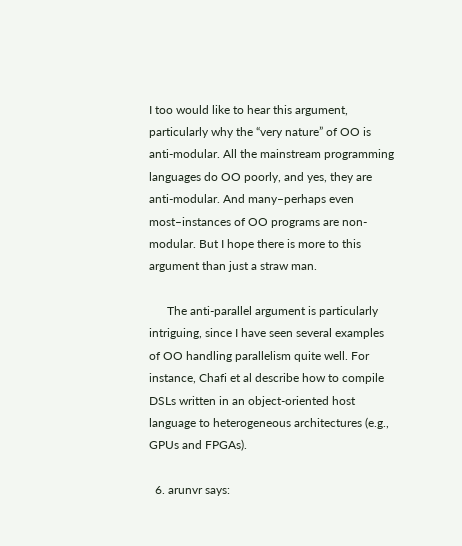I too would like to hear this argument, particularly why the “very nature” of OO is anti-modular. All the mainstream programming languages do OO poorly, and yes, they are anti-modular. And many–perhaps even most–instances of OO programs are non-modular. But I hope there is more to this argument than just a straw man.

      The anti-parallel argument is particularly intriguing, since I have seen several examples of OO handling parallelism quite well. For instance, Chafi et al describe how to compile DSLs written in an object-oriented host language to heterogeneous architectures (e.g., GPUs and FPGAs).

  6. arunvr says: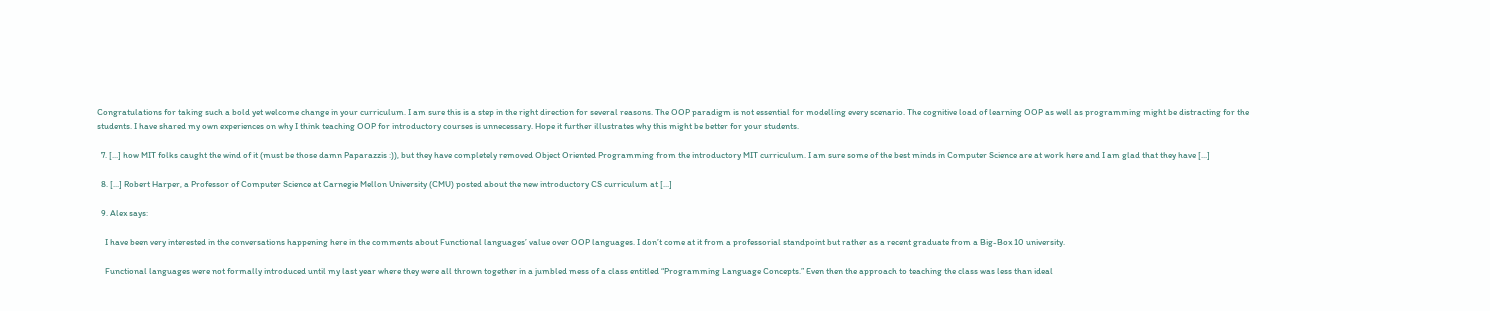Congratulations for taking such a bold yet welcome change in your curriculum. I am sure this is a step in the right direction for several reasons. The OOP paradigm is not essential for modelling every scenario. The cognitive load of learning OOP as well as programming might be distracting for the students. I have shared my own experiences on why I think teaching OOP for introductory courses is unnecessary. Hope it further illustrates why this might be better for your students.

  7. [...] how MIT folks caught the wind of it (must be those damn Paparazzis :)), but they have completely removed Object Oriented Programming from the introductory MIT curriculum. I am sure some of the best minds in Computer Science are at work here and I am glad that they have [...]

  8. [...] Robert Harper, a Professor of Computer Science at Carnegie Mellon University (CMU) posted about the new introductory CS curriculum at [...]

  9. Alex says:

    I have been very interested in the conversations happening here in the comments about Functional languages’ value over OOP languages. I don’t come at it from a professorial standpoint but rather as a recent graduate from a Big-Box 10 university.

    Functional languages were not formally introduced until my last year where they were all thrown together in a jumbled mess of a class entitled “Programming Language Concepts.” Even then the approach to teaching the class was less than ideal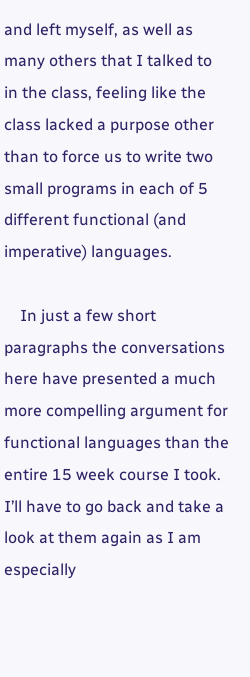and left myself, as well as many others that I talked to in the class, feeling like the class lacked a purpose other than to force us to write two small programs in each of 5 different functional (and imperative) languages.

    In just a few short paragraphs the conversations here have presented a much more compelling argument for functional languages than the entire 15 week course I took. I’ll have to go back and take a look at them again as I am especially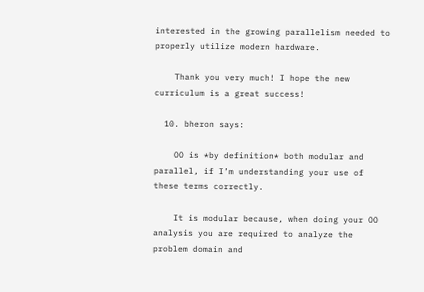interested in the growing parallelism needed to properly utilize modern hardware.

    Thank you very much! I hope the new curriculum is a great success!

  10. bheron says:

    OO is *by definition* both modular and parallel, if I’m understanding your use of these terms correctly.

    It is modular because, when doing your OO analysis you are required to analyze the problem domain and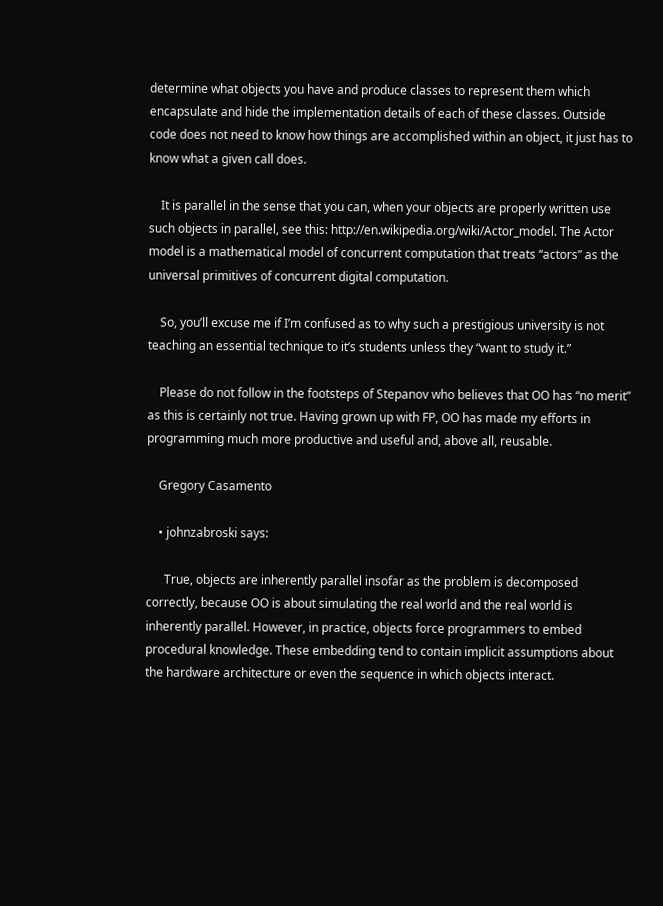determine what objects you have and produce classes to represent them which encapsulate and hide the implementation details of each of these classes. Outside code does not need to know how things are accomplished within an object, it just has to know what a given call does.

    It is parallel in the sense that you can, when your objects are properly written use such objects in parallel, see this: http://en.wikipedia.org/wiki/Actor_model. The Actor model is a mathematical model of concurrent computation that treats “actors” as the universal primitives of concurrent digital computation.

    So, you’ll excuse me if I’m confused as to why such a prestigious university is not teaching an essential technique to it’s students unless they “want to study it.”

    Please do not follow in the footsteps of Stepanov who believes that OO has “no merit” as this is certainly not true. Having grown up with FP, OO has made my efforts in programming much more productive and useful and, above all, reusable.

    Gregory Casamento

    • johnzabroski says:

      True, objects are inherently parallel insofar as the problem is decomposed correctly, because OO is about simulating the real world and the real world is inherently parallel. However, in practice, objects force programmers to embed procedural knowledge. These embedding tend to contain implicit assumptions about the hardware architecture or even the sequence in which objects interact.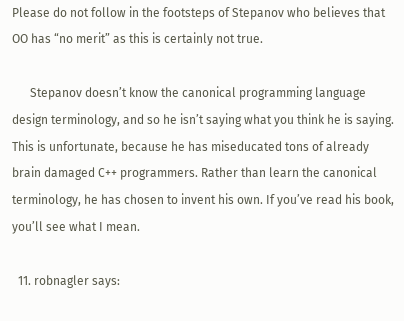Please do not follow in the footsteps of Stepanov who believes that OO has “no merit” as this is certainly not true.

      Stepanov doesn’t know the canonical programming language design terminology, and so he isn’t saying what you think he is saying. This is unfortunate, because he has miseducated tons of already brain damaged C++ programmers. Rather than learn the canonical terminology, he has chosen to invent his own. If you’ve read his book, you’ll see what I mean.

  11. robnagler says: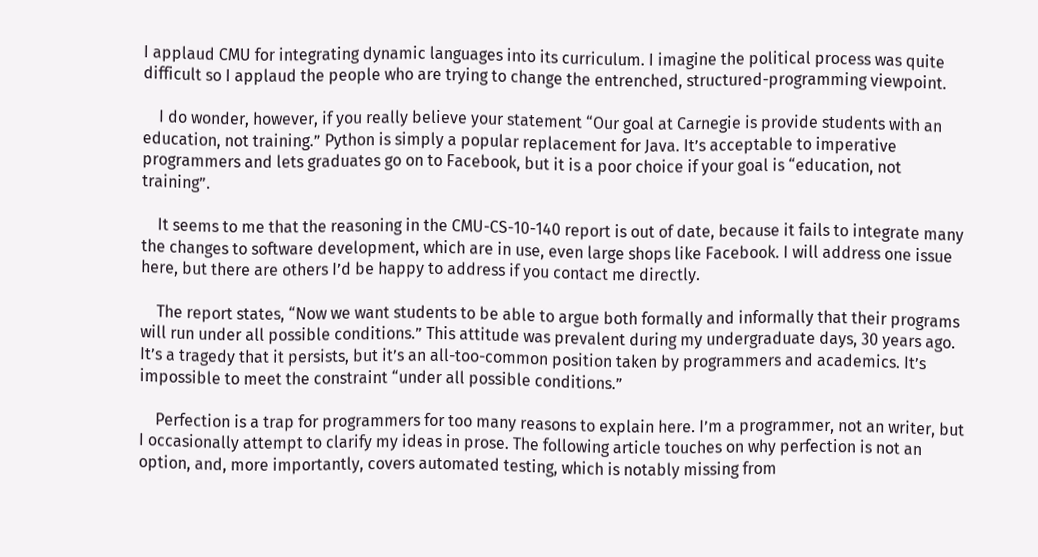I applaud CMU for integrating dynamic languages into its curriculum. I imagine the political process was quite difficult so I applaud the people who are trying to change the entrenched, structured-programming viewpoint.

    I do wonder, however, if you really believe your statement “Our goal at Carnegie is provide students with an education, not training.” Python is simply a popular replacement for Java. It’s acceptable to imperative programmers and lets graduates go on to Facebook, but it is a poor choice if your goal is “education, not training”.

    It seems to me that the reasoning in the CMU-CS-10-140 report is out of date, because it fails to integrate many the changes to software development, which are in use, even large shops like Facebook. I will address one issue here, but there are others I’d be happy to address if you contact me directly.

    The report states, “Now we want students to be able to argue both formally and informally that their programs will run under all possible conditions.” This attitude was prevalent during my undergraduate days, 30 years ago. It’s a tragedy that it persists, but it’s an all-too-common position taken by programmers and academics. It’s impossible to meet the constraint “under all possible conditions.”

    Perfection is a trap for programmers for too many reasons to explain here. I’m a programmer, not an writer, but I occasionally attempt to clarify my ideas in prose. The following article touches on why perfection is not an option, and, more importantly, covers automated testing, which is notably missing from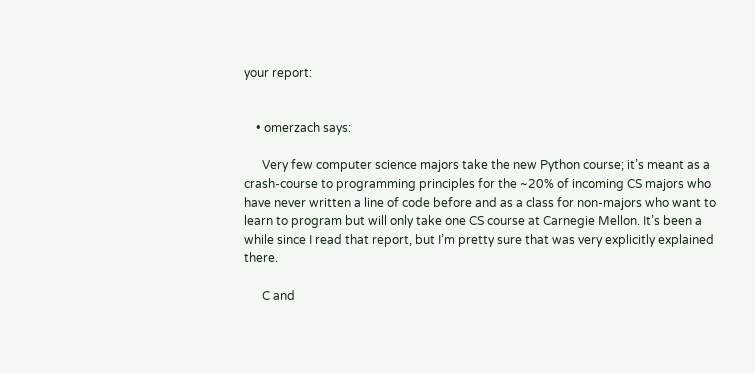your report:


    • omerzach says:

      Very few computer science majors take the new Python course; it’s meant as a crash-course to programming principles for the ~20% of incoming CS majors who have never written a line of code before and as a class for non-majors who want to learn to program but will only take one CS course at Carnegie Mellon. It’s been a while since I read that report, but I’m pretty sure that was very explicitly explained there.

      C and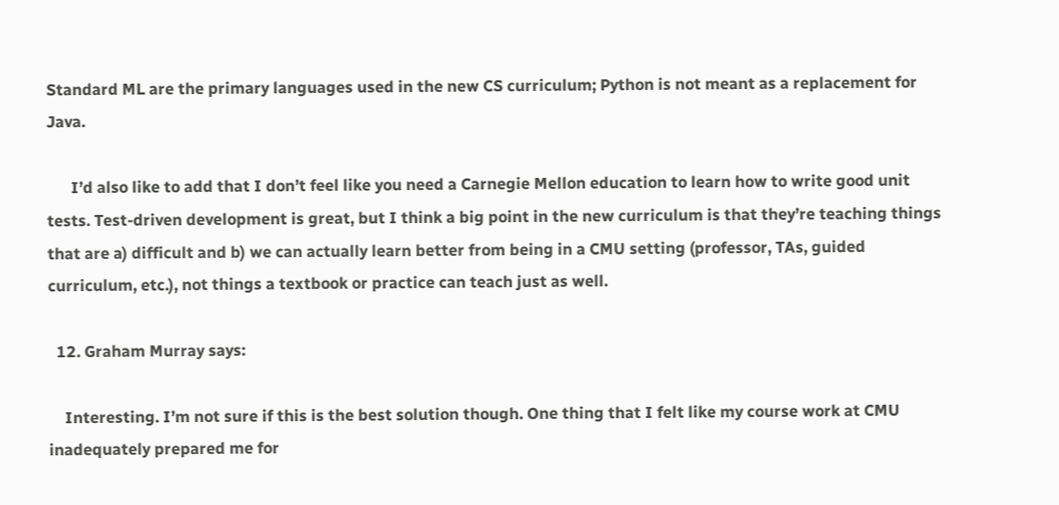Standard ML are the primary languages used in the new CS curriculum; Python is not meant as a replacement for Java.

      I’d also like to add that I don’t feel like you need a Carnegie Mellon education to learn how to write good unit tests. Test-driven development is great, but I think a big point in the new curriculum is that they’re teaching things that are a) difficult and b) we can actually learn better from being in a CMU setting (professor, TAs, guided curriculum, etc.), not things a textbook or practice can teach just as well.

  12. Graham Murray says:

    Interesting. I’m not sure if this is the best solution though. One thing that I felt like my course work at CMU inadequately prepared me for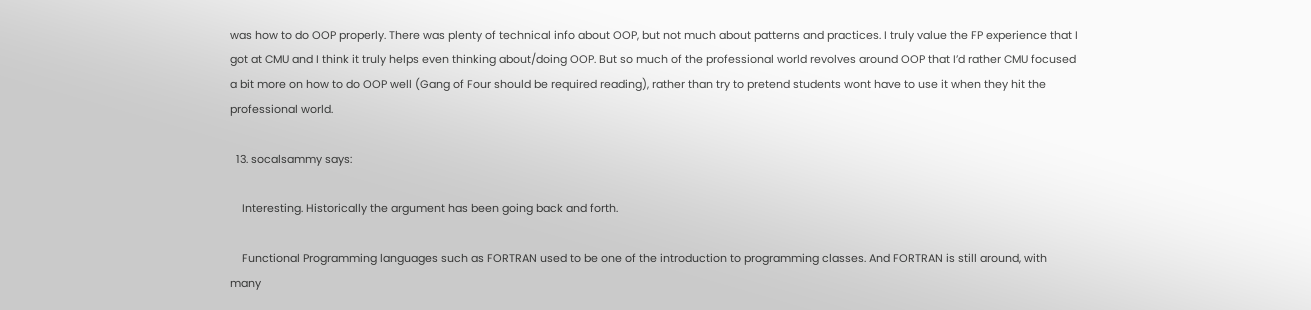was how to do OOP properly. There was plenty of technical info about OOP, but not much about patterns and practices. I truly value the FP experience that I got at CMU and I think it truly helps even thinking about/doing OOP. But so much of the professional world revolves around OOP that I’d rather CMU focused a bit more on how to do OOP well (Gang of Four should be required reading), rather than try to pretend students wont have to use it when they hit the professional world.

  13. socalsammy says:

    Interesting. Historically the argument has been going back and forth.

    Functional Programming languages such as FORTRAN used to be one of the introduction to programming classes. And FORTRAN is still around, with many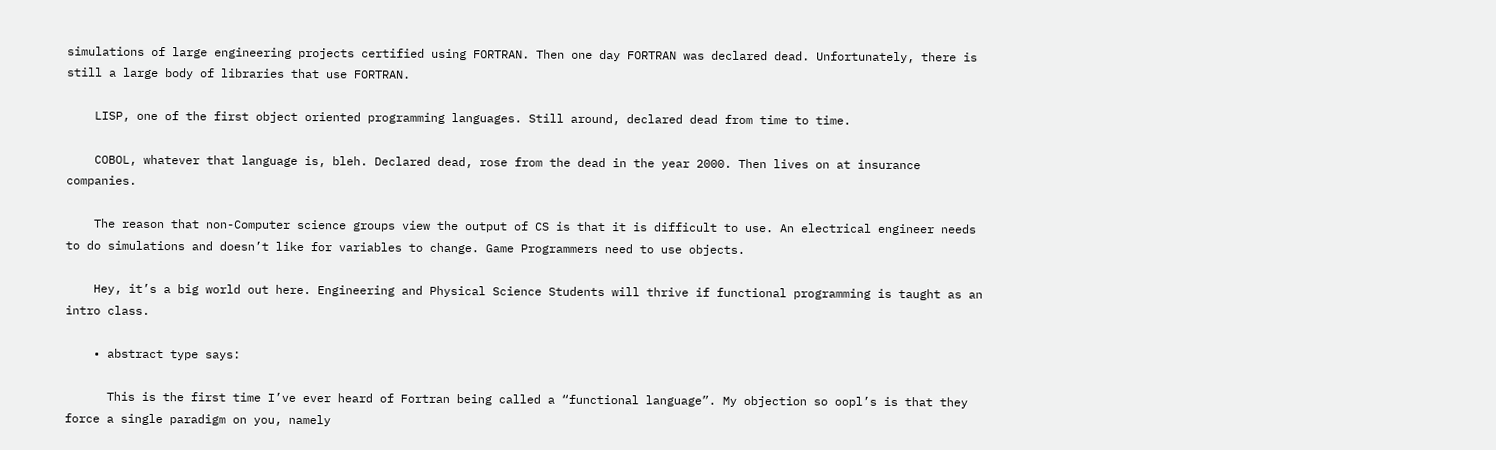simulations of large engineering projects certified using FORTRAN. Then one day FORTRAN was declared dead. Unfortunately, there is still a large body of libraries that use FORTRAN.

    LISP, one of the first object oriented programming languages. Still around, declared dead from time to time.

    COBOL, whatever that language is, bleh. Declared dead, rose from the dead in the year 2000. Then lives on at insurance companies.

    The reason that non-Computer science groups view the output of CS is that it is difficult to use. An electrical engineer needs to do simulations and doesn’t like for variables to change. Game Programmers need to use objects.

    Hey, it’s a big world out here. Engineering and Physical Science Students will thrive if functional programming is taught as an intro class.

    • abstract type says:

      This is the first time I’ve ever heard of Fortran being called a “functional language”. My objection so oopl’s is that they force a single paradigm on you, namely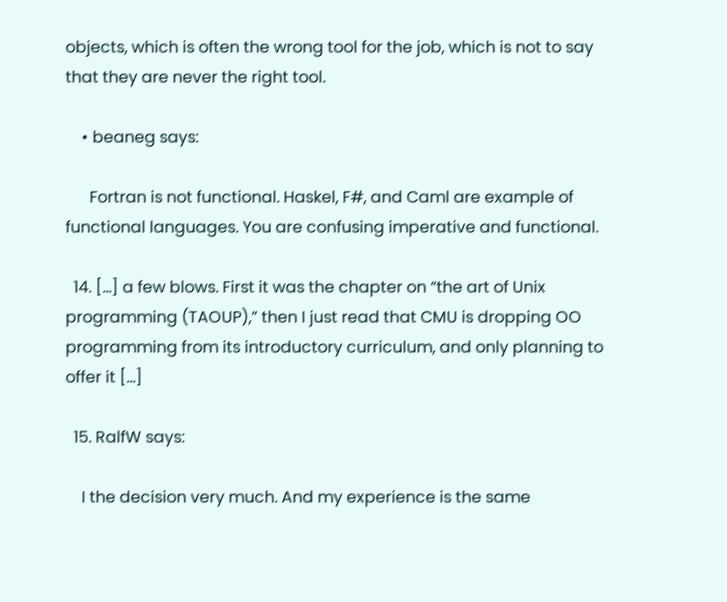objects, which is often the wrong tool for the job, which is not to say that they are never the right tool.

    • beaneg says:

      Fortran is not functional. Haskel, F#, and Caml are example of functional languages. You are confusing imperative and functional.

  14. [...] a few blows. First it was the chapter on “the art of Unix programming (TAOUP),” then I just read that CMU is dropping OO programming from its introductory curriculum, and only planning to offer it [...]

  15. RalfW says:

    I the decision very much. And my experience is the same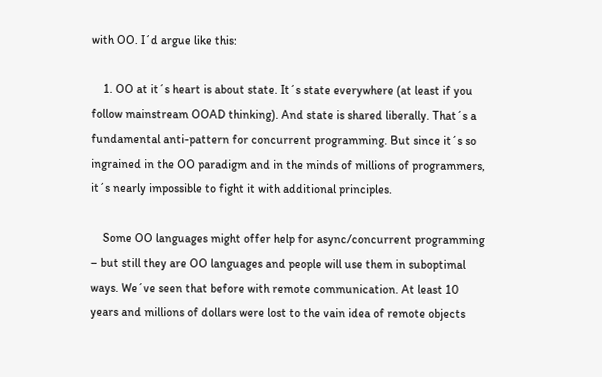with OO. I´d argue like this:

    1. OO at it´s heart is about state. It´s state everywhere (at least if you follow mainstream OOAD thinking). And state is shared liberally. That´s a fundamental anti-pattern for concurrent programming. But since it´s so ingrained in the OO paradigm and in the minds of millions of programmers, it´s nearly impossible to fight it with additional principles.

    Some OO languages might offer help for async/concurrent programming – but still they are OO languages and people will use them in suboptimal ways. We´ve seen that before with remote communication. At least 10 years and millions of dollars were lost to the vain idea of remote objects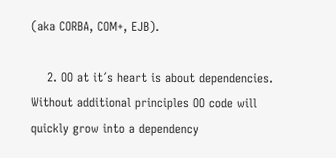(aka CORBA, COM+, EJB).

    2. OO at it´s heart is about dependencies. Without additional principles OO code will quickly grow into a dependency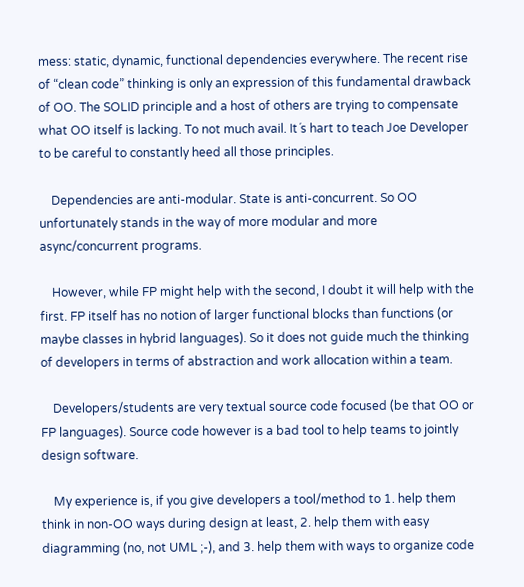mess: static, dynamic, functional dependencies everywhere. The recent rise of “clean code” thinking is only an expression of this fundamental drawback of OO. The SOLID principle and a host of others are trying to compensate what OO itself is lacking. To not much avail. It´s hart to teach Joe Developer to be careful to constantly heed all those principles.

    Dependencies are anti-modular. State is anti-concurrent. So OO unfortunately stands in the way of more modular and more async/concurrent programs.

    However, while FP might help with the second, I doubt it will help with the first. FP itself has no notion of larger functional blocks than functions (or maybe classes in hybrid languages). So it does not guide much the thinking of developers in terms of abstraction and work allocation within a team.

    Developers/students are very textual source code focused (be that OO or FP languages). Source code however is a bad tool to help teams to jointly design software.

    My experience is, if you give developers a tool/method to 1. help them think in non-OO ways during design at least, 2. help them with easy diagramming (no, not UML ;-), and 3. help them with ways to organize code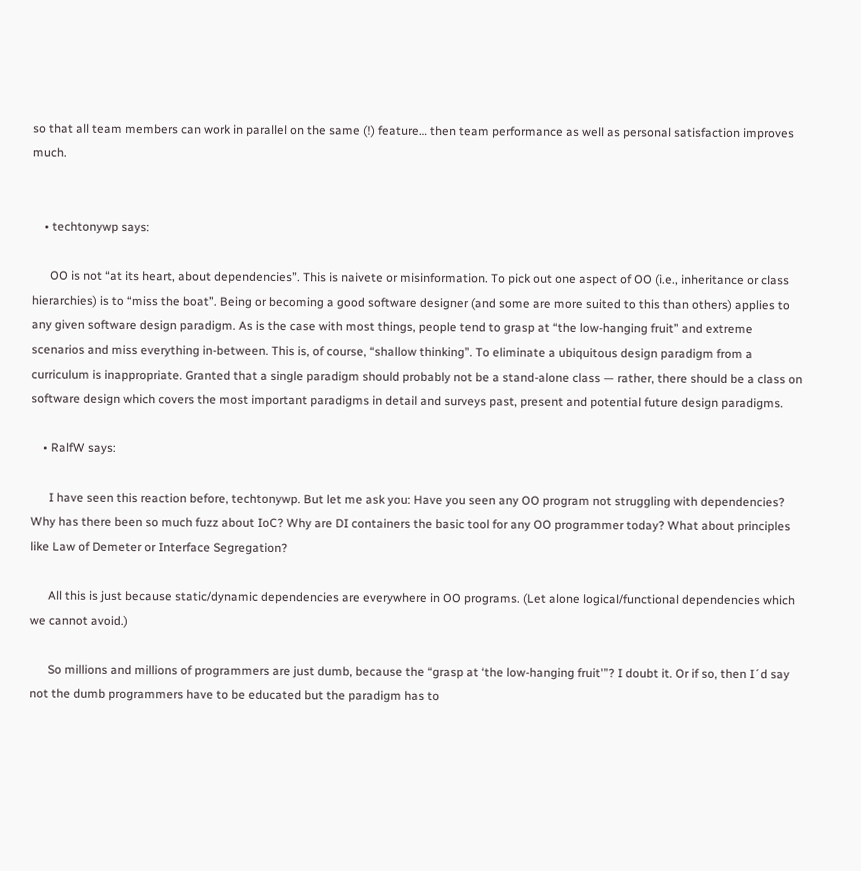so that all team members can work in parallel on the same (!) feature… then team performance as well as personal satisfaction improves much.


    • techtonywp says:

      OO is not “at its heart, about dependencies”. This is naivete or misinformation. To pick out one aspect of OO (i.e., inheritance or class hierarchies) is to “miss the boat”. Being or becoming a good software designer (and some are more suited to this than others) applies to any given software design paradigm. As is the case with most things, people tend to grasp at “the low-hanging fruit” and extreme scenarios and miss everything in-between. This is, of course, “shallow thinking”. To eliminate a ubiquitous design paradigm from a curriculum is inappropriate. Granted that a single paradigm should probably not be a stand-alone class — rather, there should be a class on software design which covers the most important paradigms in detail and surveys past, present and potential future design paradigms.

    • RalfW says:

      I have seen this reaction before, techtonywp. But let me ask you: Have you seen any OO program not struggling with dependencies? Why has there been so much fuzz about IoC? Why are DI containers the basic tool for any OO programmer today? What about principles like Law of Demeter or Interface Segregation?

      All this is just because static/dynamic dependencies are everywhere in OO programs. (Let alone logical/functional dependencies which we cannot avoid.)

      So millions and millions of programmers are just dumb, because the “grasp at ‘the low-hanging fruit'”? I doubt it. Or if so, then I´d say not the dumb programmers have to be educated but the paradigm has to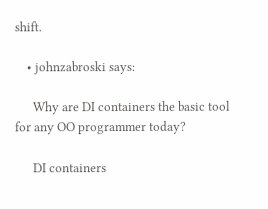shift.

    • johnzabroski says:

      Why are DI containers the basic tool for any OO programmer today?

      DI containers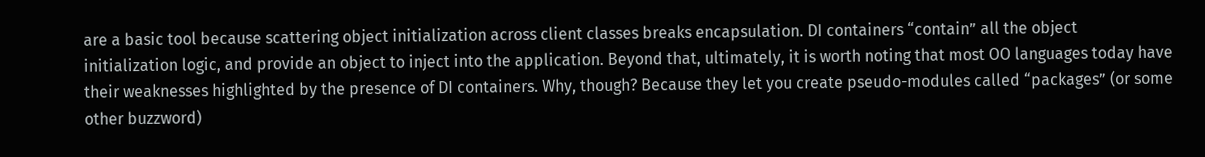are a basic tool because scattering object initialization across client classes breaks encapsulation. DI containers “contain” all the object initialization logic, and provide an object to inject into the application. Beyond that, ultimately, it is worth noting that most OO languages today have their weaknesses highlighted by the presence of DI containers. Why, though? Because they let you create pseudo-modules called “packages” (or some other buzzword)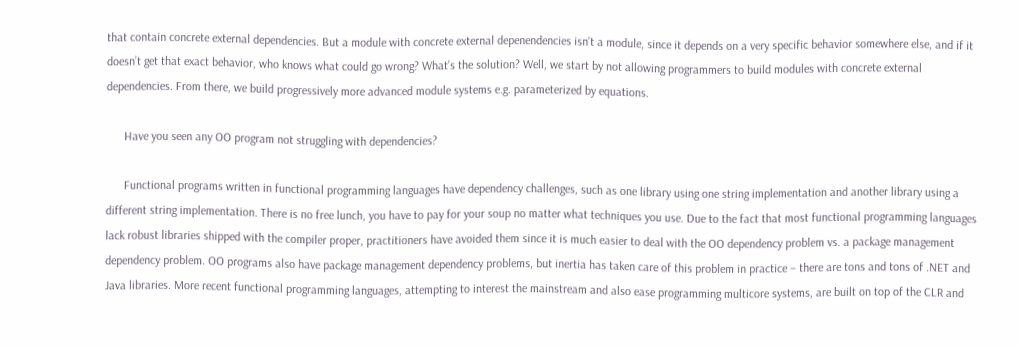that contain concrete external dependencies. But a module with concrete external depenendencies isn’t a module, since it depends on a very specific behavior somewhere else, and if it doesn’t get that exact behavior, who knows what could go wrong? What’s the solution? Well, we start by not allowing programmers to build modules with concrete external dependencies. From there, we build progressively more advanced module systems e.g. parameterized by equations.

      Have you seen any OO program not struggling with dependencies?

      Functional programs written in functional programming languages have dependency challenges, such as one library using one string implementation and another library using a different string implementation. There is no free lunch, you have to pay for your soup no matter what techniques you use. Due to the fact that most functional programming languages lack robust libraries shipped with the compiler proper, practitioners have avoided them since it is much easier to deal with the OO dependency problem vs. a package management dependency problem. OO programs also have package management dependency problems, but inertia has taken care of this problem in practice – there are tons and tons of .NET and Java libraries. More recent functional programming languages, attempting to interest the mainstream and also ease programming multicore systems, are built on top of the CLR and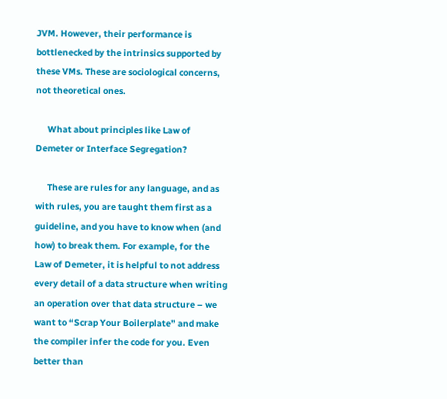JVM. However, their performance is bottlenecked by the intrinsics supported by these VMs. These are sociological concerns, not theoretical ones.

      What about principles like Law of Demeter or Interface Segregation?

      These are rules for any language, and as with rules, you are taught them first as a guideline, and you have to know when (and how) to break them. For example, for the Law of Demeter, it is helpful to not address every detail of a data structure when writing an operation over that data structure – we want to “Scrap Your Boilerplate” and make the compiler infer the code for you. Even better than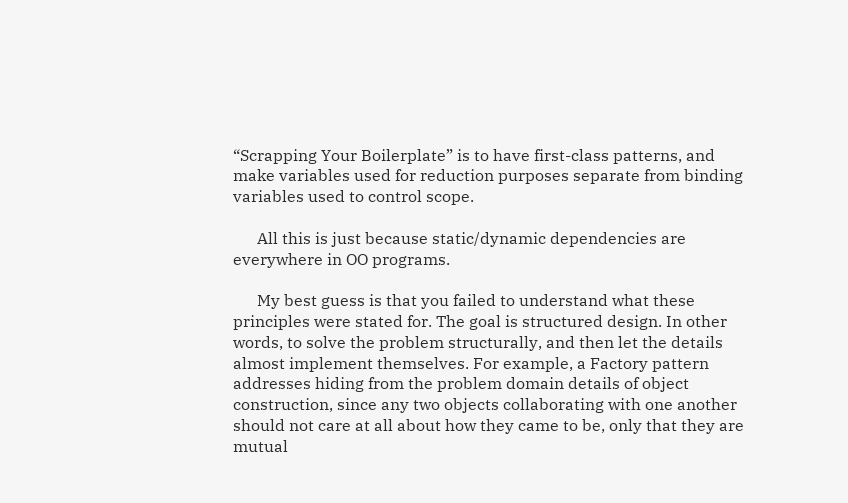“Scrapping Your Boilerplate” is to have first-class patterns, and make variables used for reduction purposes separate from binding variables used to control scope.

      All this is just because static/dynamic dependencies are everywhere in OO programs.

      My best guess is that you failed to understand what these principles were stated for. The goal is structured design. In other words, to solve the problem structurally, and then let the details almost implement themselves. For example, a Factory pattern addresses hiding from the problem domain details of object construction, since any two objects collaborating with one another should not care at all about how they came to be, only that they are mutual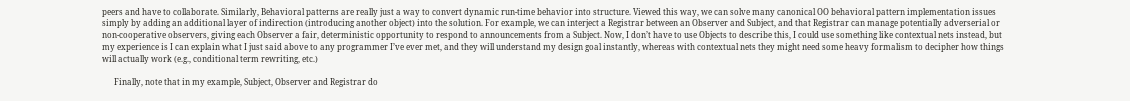peers and have to collaborate. Similarly, Behavioral patterns are really just a way to convert dynamic run-time behavior into structure. Viewed this way, we can solve many canonical OO behavioral pattern implementation issues simply by adding an additional layer of indirection (introducing another object) into the solution. For example, we can interject a Registrar between an Observer and Subject, and that Registrar can manage potentially adverserial or non-cooperative observers, giving each Observer a fair, deterministic opportunity to respond to announcements from a Subject. Now, I don’t have to use Objects to describe this, I could use something like contextual nets instead, but my experience is I can explain what I just said above to any programmer I’ve ever met, and they will understand my design goal instantly, whereas with contextual nets they might need some heavy formalism to decipher how things will actually work (e.g., conditional term rewriting, etc.)

      Finally, note that in my example, Subject, Observer and Registrar do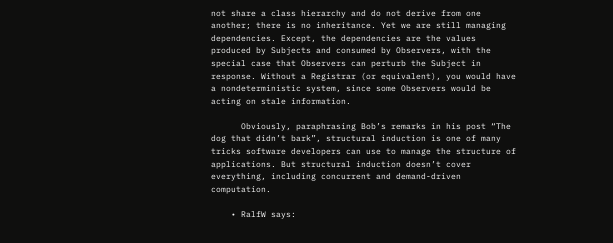not share a class hierarchy and do not derive from one another; there is no inheritance. Yet we are still managing dependencies. Except, the dependencies are the values produced by Subjects and consumed by Observers, with the special case that Observers can perturb the Subject in response. Without a Registrar (or equivalent), you would have a nondeterministic system, since some Observers would be acting on stale information.

      Obviously, paraphrasing Bob’s remarks in his post “The dog that didn’t bark”, structural induction is one of many tricks software developers can use to manage the structure of applications. But structural induction doesn’t cover everything, including concurrent and demand-driven computation.

    • RalfW says: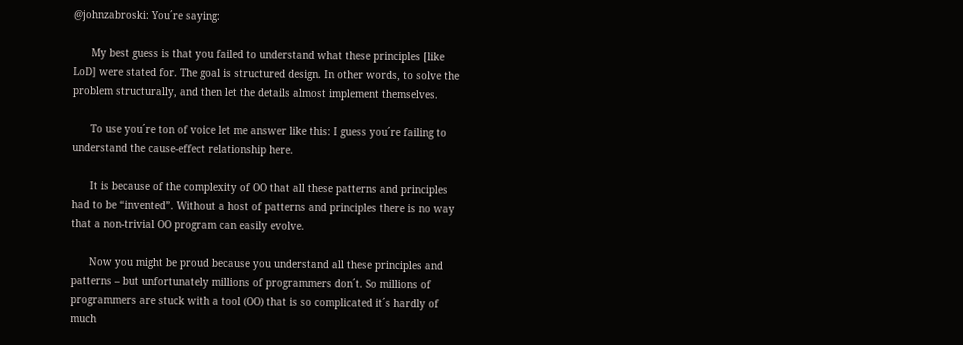@johnzabroski: You´re saying:

      My best guess is that you failed to understand what these principles [like LoD] were stated for. The goal is structured design. In other words, to solve the problem structurally, and then let the details almost implement themselves.

      To use you´re ton of voice let me answer like this: I guess you´re failing to understand the cause-effect relationship here.

      It is because of the complexity of OO that all these patterns and principles had to be “invented”. Without a host of patterns and principles there is no way that a non-trivial OO program can easily evolve.

      Now you might be proud because you understand all these principles and patterns – but unfortunately millions of programmers don´t. So millions of programmers are stuck with a tool (OO) that is so complicated it´s hardly of much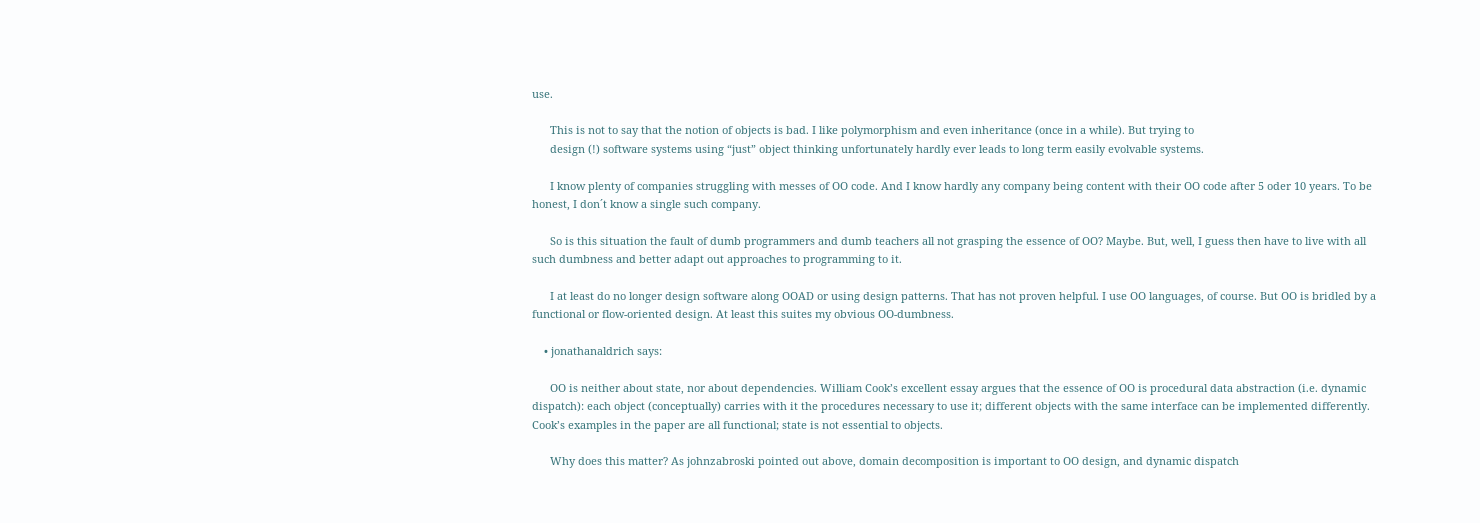use.

      This is not to say that the notion of objects is bad. I like polymorphism and even inheritance (once in a while). But trying to
      design (!) software systems using “just” object thinking unfortunately hardly ever leads to long term easily evolvable systems.

      I know plenty of companies struggling with messes of OO code. And I know hardly any company being content with their OO code after 5 oder 10 years. To be honest, I don´t know a single such company.

      So is this situation the fault of dumb programmers and dumb teachers all not grasping the essence of OO? Maybe. But, well, I guess then have to live with all such dumbness and better adapt out approaches to programming to it.

      I at least do no longer design software along OOAD or using design patterns. That has not proven helpful. I use OO languages, of course. But OO is bridled by a functional or flow-oriented design. At least this suites my obvious OO-dumbness.

    • jonathanaldrich says:

      OO is neither about state, nor about dependencies. William Cook’s excellent essay argues that the essence of OO is procedural data abstraction (i.e. dynamic dispatch): each object (conceptually) carries with it the procedures necessary to use it; different objects with the same interface can be implemented differently. Cook’s examples in the paper are all functional; state is not essential to objects.

      Why does this matter? As johnzabroski pointed out above, domain decomposition is important to OO design, and dynamic dispatch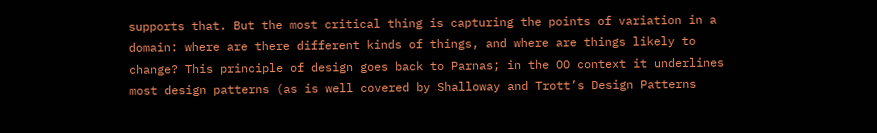supports that. But the most critical thing is capturing the points of variation in a domain: where are there different kinds of things, and where are things likely to change? This principle of design goes back to Parnas; in the OO context it underlines most design patterns (as is well covered by Shalloway and Trott’s Design Patterns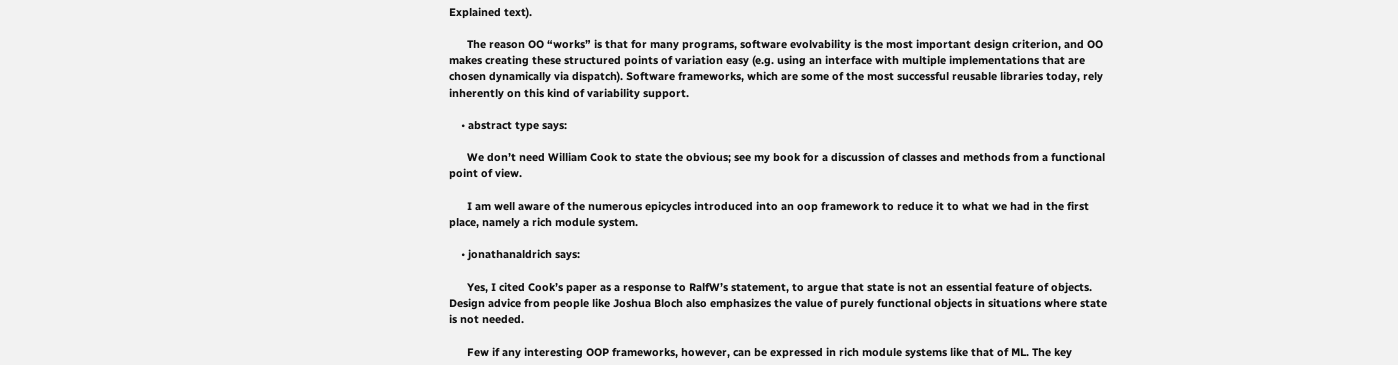Explained text).

      The reason OO “works” is that for many programs, software evolvability is the most important design criterion, and OO makes creating these structured points of variation easy (e.g. using an interface with multiple implementations that are chosen dynamically via dispatch). Software frameworks, which are some of the most successful reusable libraries today, rely inherently on this kind of variability support.

    • abstract type says:

      We don’t need William Cook to state the obvious; see my book for a discussion of classes and methods from a functional point of view.

      I am well aware of the numerous epicycles introduced into an oop framework to reduce it to what we had in the first place, namely a rich module system.

    • jonathanaldrich says:

      Yes, I cited Cook’s paper as a response to RalfW’s statement, to argue that state is not an essential feature of objects. Design advice from people like Joshua Bloch also emphasizes the value of purely functional objects in situations where state is not needed.

      Few if any interesting OOP frameworks, however, can be expressed in rich module systems like that of ML. The key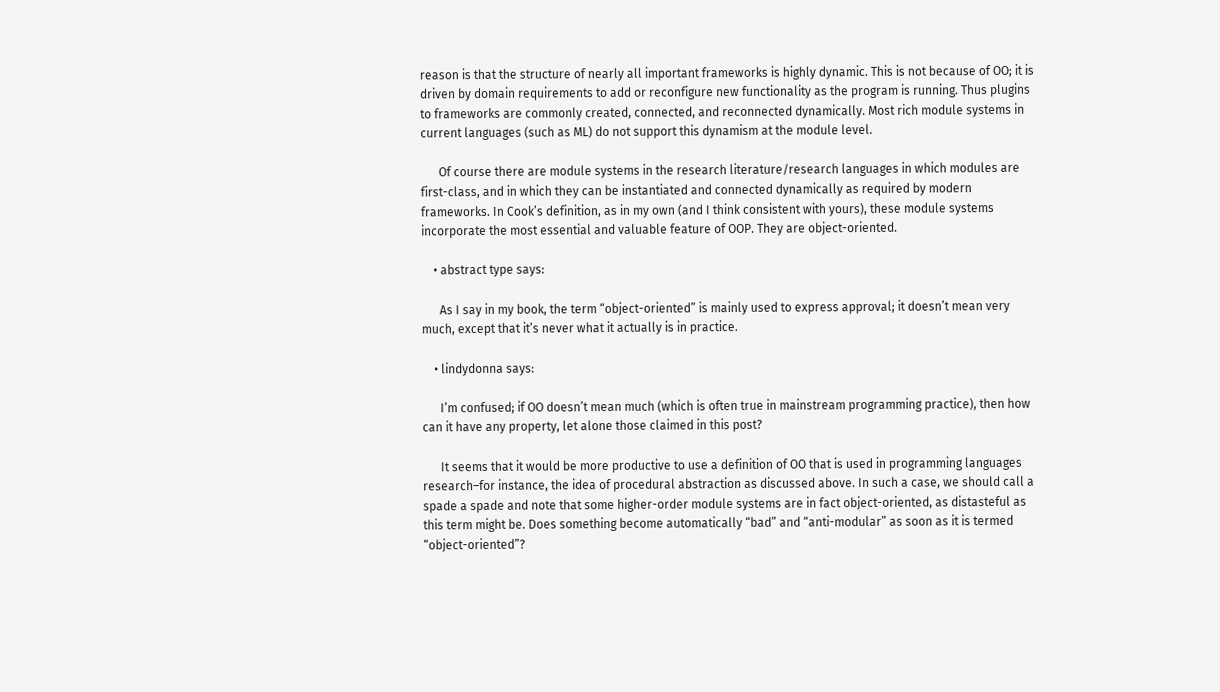reason is that the structure of nearly all important frameworks is highly dynamic. This is not because of OO; it is driven by domain requirements to add or reconfigure new functionality as the program is running. Thus plugins to frameworks are commonly created, connected, and reconnected dynamically. Most rich module systems in current languages (such as ML) do not support this dynamism at the module level.

      Of course there are module systems in the research literature/research languages in which modules are first-class, and in which they can be instantiated and connected dynamically as required by modern frameworks. In Cook’s definition, as in my own (and I think consistent with yours), these module systems incorporate the most essential and valuable feature of OOP. They are object-oriented.

    • abstract type says:

      As I say in my book, the term “object-oriented” is mainly used to express approval; it doesn’t mean very much, except that it’s never what it actually is in practice.

    • lindydonna says:

      I’m confused; if OO doesn’t mean much (which is often true in mainstream programming practice), then how can it have any property, let alone those claimed in this post?

      It seems that it would be more productive to use a definition of OO that is used in programming languages research–for instance, the idea of procedural abstraction as discussed above. In such a case, we should call a spade a spade and note that some higher-order module systems are in fact object-oriented, as distasteful as this term might be. Does something become automatically “bad” and “anti-modular” as soon as it is termed “object-oriented”?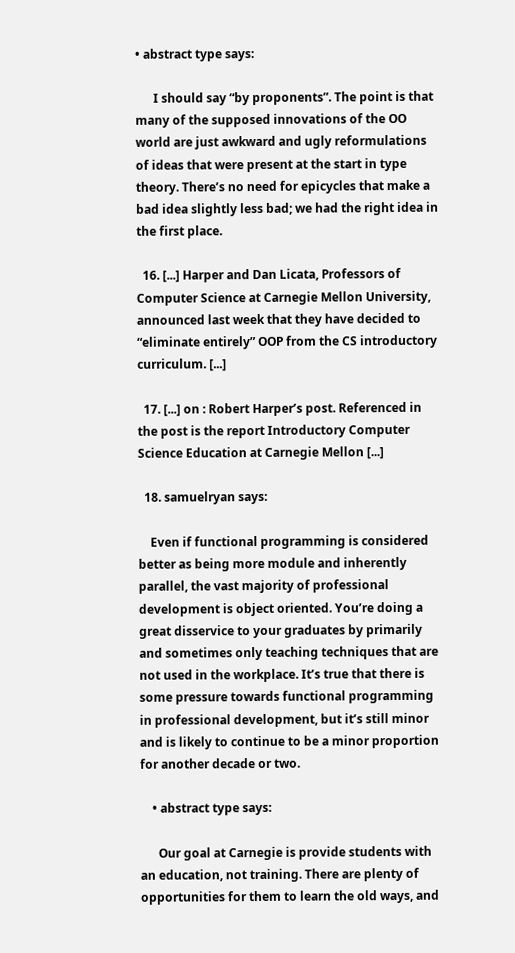• abstract type says:

      I should say “by proponents”. The point is that many of the supposed innovations of the OO world are just awkward and ugly reformulations of ideas that were present at the start in type theory. There’s no need for epicycles that make a bad idea slightly less bad; we had the right idea in the first place.

  16. [...] Harper and Dan Licata, Professors of Computer Science at Carnegie Mellon University, announced last week that they have decided to “eliminate entirely” OOP from the CS introductory curriculum. [...]

  17. [...] on : Robert Harper’s post. Referenced in the post is the report Introductory Computer Science Education at Carnegie Mellon [...]

  18. samuelryan says:

    Even if functional programming is considered better as being more module and inherently parallel, the vast majority of professional development is object oriented. You’re doing a great disservice to your graduates by primarily and sometimes only teaching techniques that are not used in the workplace. It’s true that there is some pressure towards functional programming in professional development, but it’s still minor and is likely to continue to be a minor proportion for another decade or two.

    • abstract type says:

      Our goal at Carnegie is provide students with an education, not training. There are plenty of opportunities for them to learn the old ways, and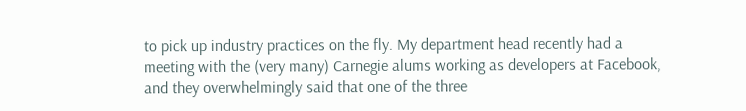to pick up industry practices on the fly. My department head recently had a meeting with the (very many) Carnegie alums working as developers at Facebook, and they overwhelmingly said that one of the three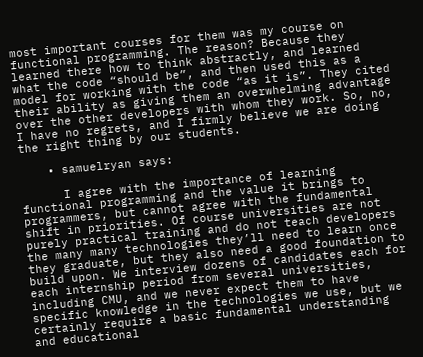most important courses for them was my course on functional programming. The reason? Because they learned there how to think abstractly, and learned what the code “should be”, and then used this as a model for working with the code “as it is”. They cited their ability as giving them an overwhelming advantage over the other developers with whom they work. So, no, I have no regrets, and I firmly believe we are doing the right thing by our students.

    • samuelryan says:

      I agree with the importance of learning functional programming and the value it brings to programmers, but cannot agree with the fundamental shift in priorities. Of course universities are not purely practical training and do not teach developers the many many technologies they’ll need to learn once they graduate, but they also need a good foundation to build upon. We interview dozens of candidates each for each internship period from several universities, including CMU, and we never expect them to have specific knowledge in the technologies we use, but we certainly require a basic fundamental understanding and educational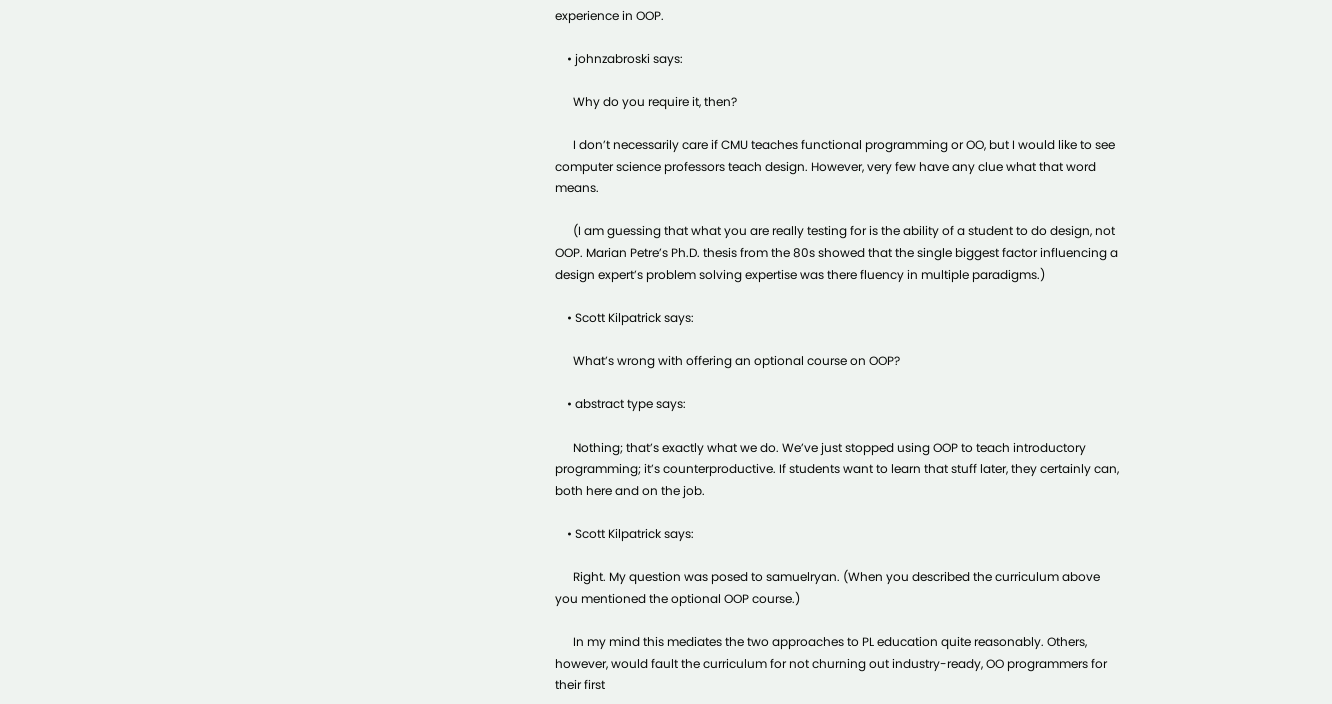experience in OOP.

    • johnzabroski says:

      Why do you require it, then?

      I don’t necessarily care if CMU teaches functional programming or OO, but I would like to see computer science professors teach design. However, very few have any clue what that word means.

      (I am guessing that what you are really testing for is the ability of a student to do design, not OOP. Marian Petre’s Ph.D. thesis from the 80s showed that the single biggest factor influencing a design expert’s problem solving expertise was there fluency in multiple paradigms.)

    • Scott Kilpatrick says:

      What’s wrong with offering an optional course on OOP?

    • abstract type says:

      Nothing; that’s exactly what we do. We’ve just stopped using OOP to teach introductory programming; it’s counterproductive. If students want to learn that stuff later, they certainly can, both here and on the job.

    • Scott Kilpatrick says:

      Right. My question was posed to samuelryan. (When you described the curriculum above you mentioned the optional OOP course.)

      In my mind this mediates the two approaches to PL education quite reasonably. Others, however, would fault the curriculum for not churning out industry-ready, OO programmers for their first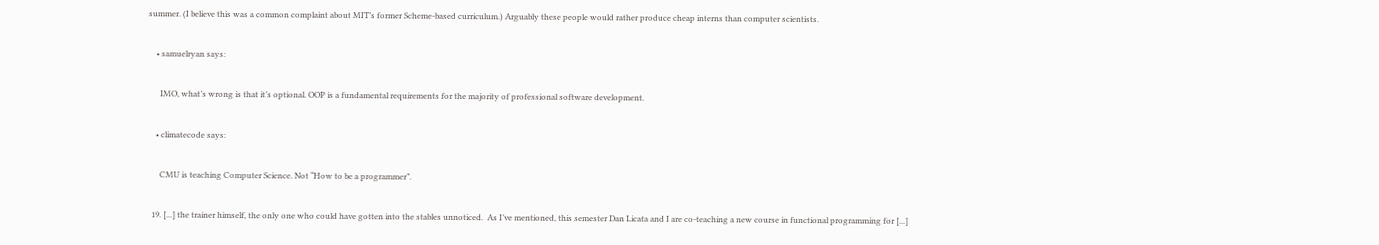summer. (I believe this was a common complaint about MIT’s former Scheme-based curriculum.) Arguably these people would rather produce cheap interns than computer scientists.

    • samuelryan says:

      IMO, what’s wrong is that it’s optional. OOP is a fundamental requirements for the majority of professional software development.

    • climatecode says:

      CMU is teaching Computer Science. Not “How to be a programmer”.

  19. [...] the trainer himself, the only one who could have gotten into the stables unnoticed.  As I’ve mentioned, this semester Dan Licata and I are co-teaching a new course in functional programming for [...]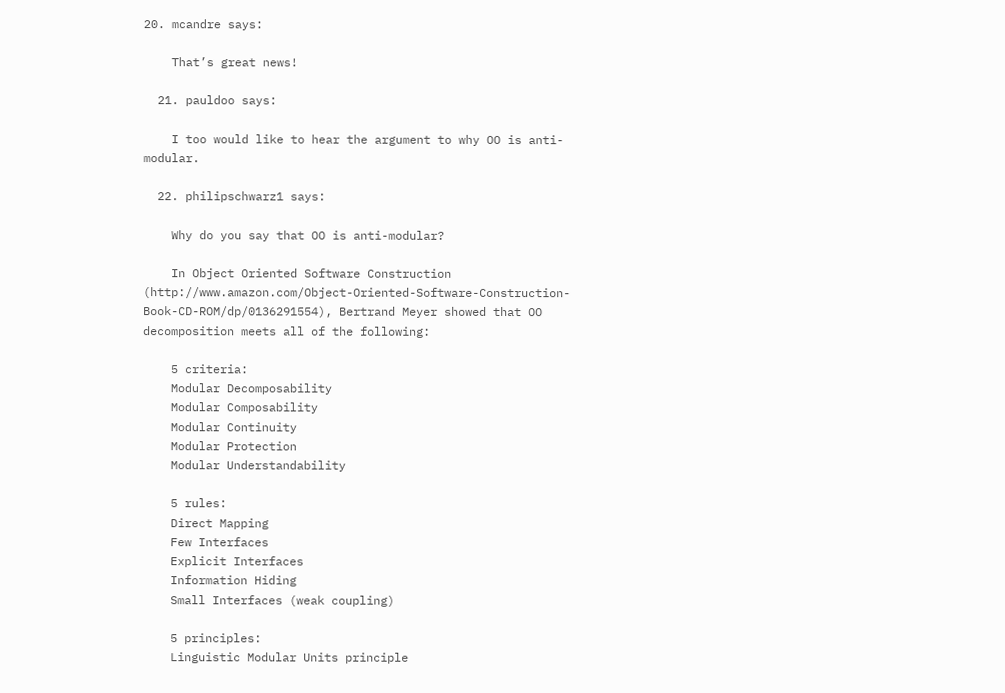20. mcandre says:

    That’s great news!

  21. pauldoo says:

    I too would like to hear the argument to why OO is anti-modular.

  22. philipschwarz1 says:

    Why do you say that OO is anti-modular?

    In Object Oriented Software Construction (http://www.amazon.com/Object-Oriented-Software-Construction-Book-CD-ROM/dp/0136291554), Bertrand Meyer showed that OO decomposition meets all of the following:

    5 criteria:
    Modular Decomposability
    Modular Composability
    Modular Continuity
    Modular Protection
    Modular Understandability

    5 rules:
    Direct Mapping
    Few Interfaces
    Explicit Interfaces
    Information Hiding
    Small Interfaces (weak coupling)

    5 principles:
    Linguistic Modular Units principle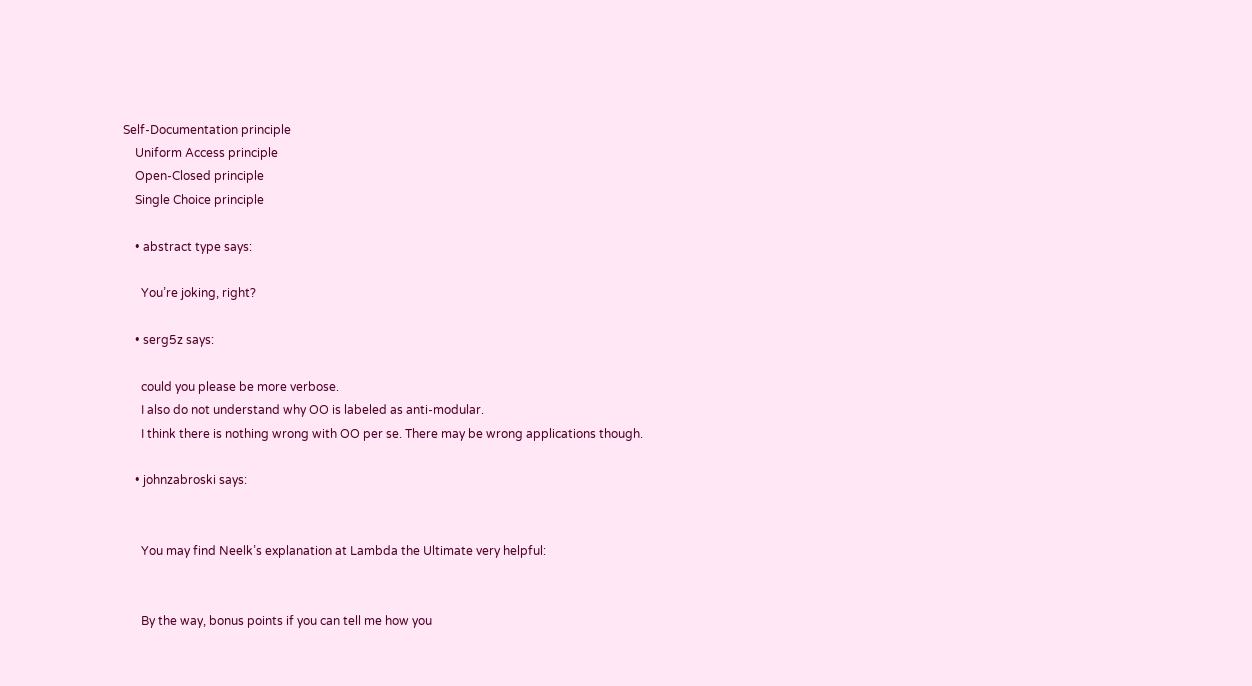Self-Documentation principle
    Uniform Access principle
    Open-Closed principle
    Single Choice principle

    • abstract type says:

      You’re joking, right?

    • serg5z says:

      could you please be more verbose.
      I also do not understand why OO is labeled as anti-modular.
      I think there is nothing wrong with OO per se. There may be wrong applications though.

    • johnzabroski says:


      You may find Neelk’s explanation at Lambda the Ultimate very helpful:


      By the way, bonus points if you can tell me how you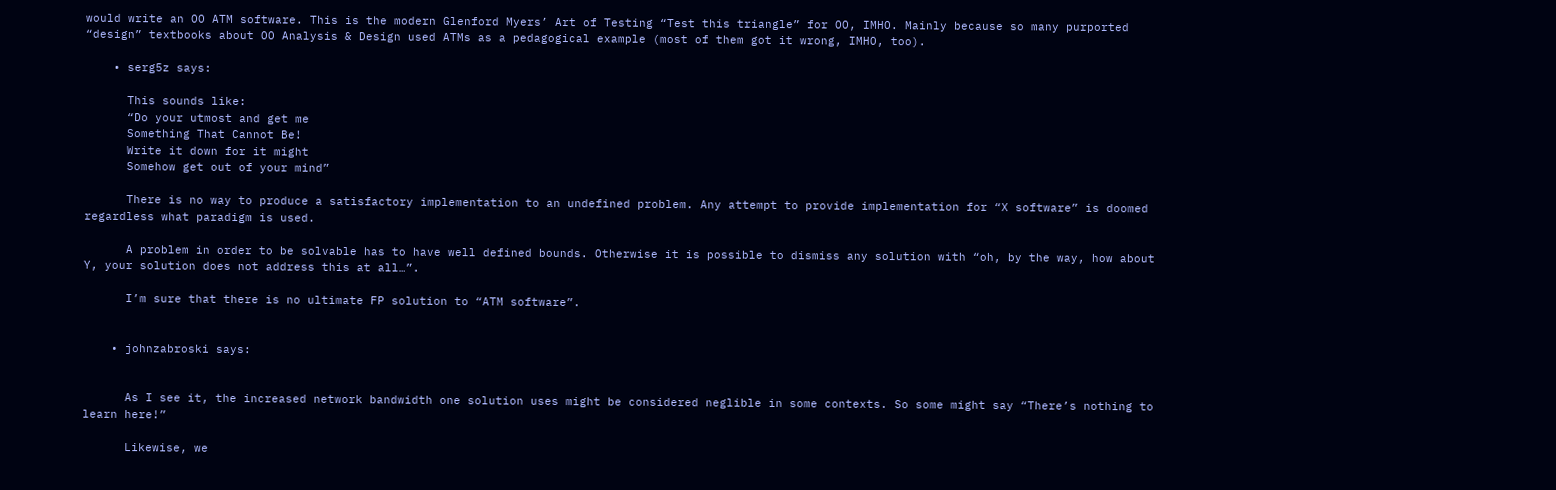would write an OO ATM software. This is the modern Glenford Myers’ Art of Testing “Test this triangle” for OO, IMHO. Mainly because so many purported “design” textbooks about OO Analysis & Design used ATMs as a pedagogical example (most of them got it wrong, IMHO, too).

    • serg5z says:

      This sounds like:
      “Do your utmost and get me
      Something That Cannot Be!
      Write it down for it might
      Somehow get out of your mind”

      There is no way to produce a satisfactory implementation to an undefined problem. Any attempt to provide implementation for “X software” is doomed regardless what paradigm is used.

      A problem in order to be solvable has to have well defined bounds. Otherwise it is possible to dismiss any solution with “oh, by the way, how about Y, your solution does not address this at all…”.

      I’m sure that there is no ultimate FP solution to “ATM software”.


    • johnzabroski says:


      As I see it, the increased network bandwidth one solution uses might be considered neglible in some contexts. So some might say “There’s nothing to learn here!”

      Likewise, we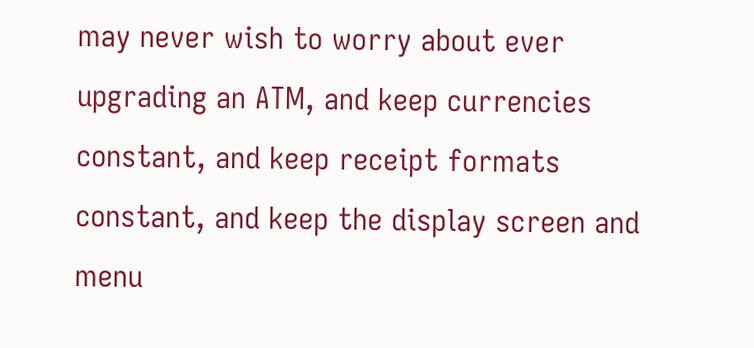may never wish to worry about ever upgrading an ATM, and keep currencies constant, and keep receipt formats constant, and keep the display screen and menu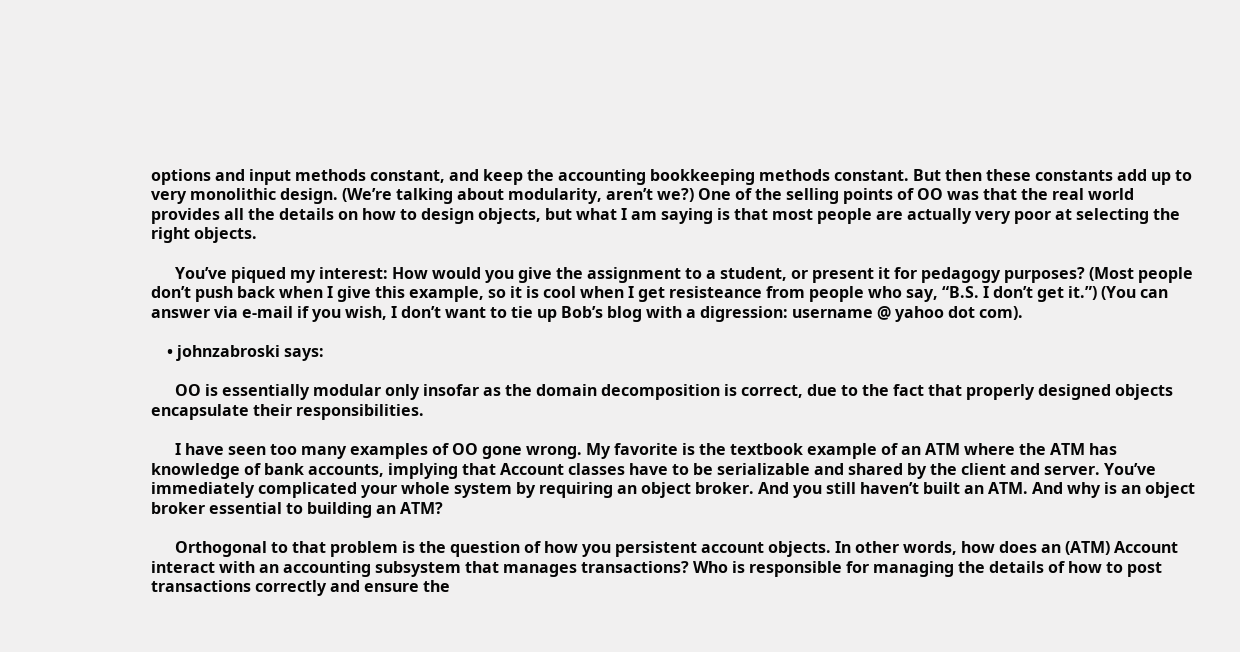options and input methods constant, and keep the accounting bookkeeping methods constant. But then these constants add up to very monolithic design. (We’re talking about modularity, aren’t we?) One of the selling points of OO was that the real world provides all the details on how to design objects, but what I am saying is that most people are actually very poor at selecting the right objects.

      You’ve piqued my interest: How would you give the assignment to a student, or present it for pedagogy purposes? (Most people don’t push back when I give this example, so it is cool when I get resisteance from people who say, “B.S. I don’t get it.”) (You can answer via e-mail if you wish, I don’t want to tie up Bob’s blog with a digression: username @ yahoo dot com).

    • johnzabroski says:

      OO is essentially modular only insofar as the domain decomposition is correct, due to the fact that properly designed objects encapsulate their responsibilities.

      I have seen too many examples of OO gone wrong. My favorite is the textbook example of an ATM where the ATM has knowledge of bank accounts, implying that Account classes have to be serializable and shared by the client and server. You’ve immediately complicated your whole system by requiring an object broker. And you still haven’t built an ATM. And why is an object broker essential to building an ATM?

      Orthogonal to that problem is the question of how you persistent account objects. In other words, how does an (ATM) Account interact with an accounting subsystem that manages transactions? Who is responsible for managing the details of how to post transactions correctly and ensure the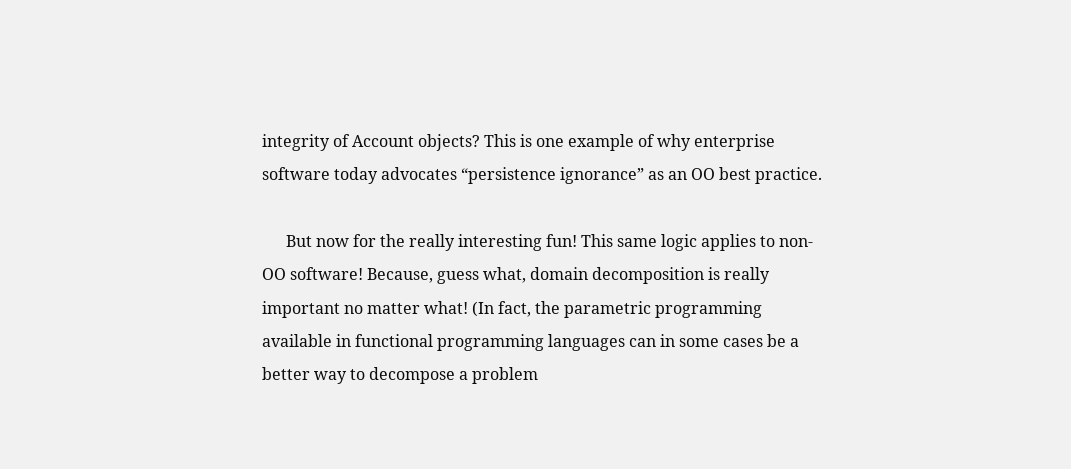integrity of Account objects? This is one example of why enterprise software today advocates “persistence ignorance” as an OO best practice.

      But now for the really interesting fun! This same logic applies to non-OO software! Because, guess what, domain decomposition is really important no matter what! (In fact, the parametric programming available in functional programming languages can in some cases be a better way to decompose a problem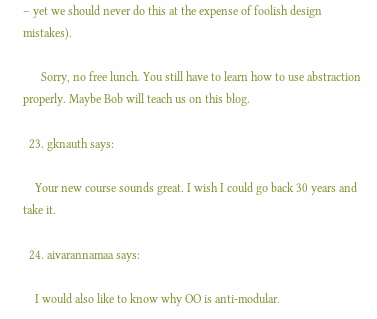– yet we should never do this at the expense of foolish design mistakes).

      Sorry, no free lunch. You still have to learn how to use abstraction properly. Maybe Bob will teach us on this blog.

  23. gknauth says:

    Your new course sounds great. I wish I could go back 30 years and take it.

  24. aivarannamaa says:

    I would also like to know why OO is anti-modular.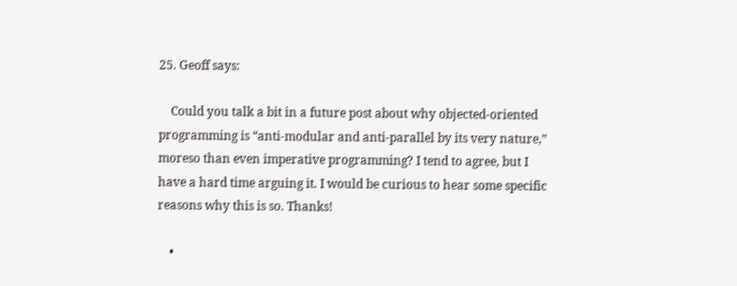25. Geoff says:

    Could you talk a bit in a future post about why objected-oriented programming is “anti-modular and anti-parallel by its very nature,” moreso than even imperative programming? I tend to agree, but I have a hard time arguing it. I would be curious to hear some specific reasons why this is so. Thanks!

    •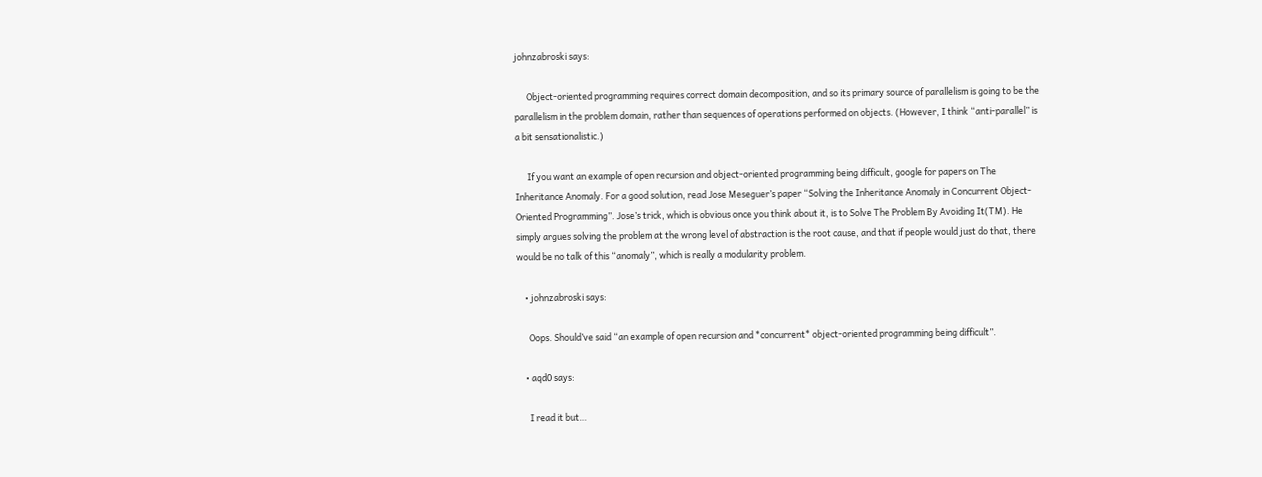johnzabroski says:

      Object-oriented programming requires correct domain decomposition, and so its primary source of parallelism is going to be the parallelism in the problem domain, rather than sequences of operations performed on objects. (However, I think “anti-parallel” is a bit sensationalistic.)

      If you want an example of open recursion and object-oriented programming being difficult, google for papers on The Inheritance Anomaly. For a good solution, read Jose Meseguer’s paper “Solving the Inheritance Anomaly in Concurrent Object-Oriented Programming”. Jose’s trick, which is obvious once you think about it, is to Solve The Problem By Avoiding It(TM). He simply argues solving the problem at the wrong level of abstraction is the root cause, and that if people would just do that, there would be no talk of this “anomaly”, which is really a modularity problem.

    • johnzabroski says:

      Oops. Should’ve said “an example of open recursion and *concurrent* object-oriented programming being difficult”.

    • aqd0 says:

      I read it but…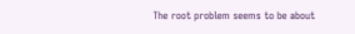The root problem seems to be about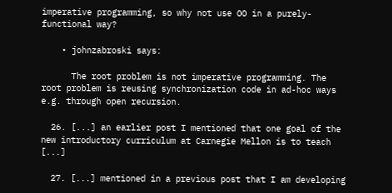imperative programming, so why not use OO in a purely-functional way?

    • johnzabroski says:

      The root problem is not imperative programming. The root problem is reusing synchronization code in ad-hoc ways e.g. through open recursion.

  26. [...] an earlier post I mentioned that one goal of the new introductory curriculum at Carnegie Mellon is to teach [...]

  27. [...] mentioned in a previous post that I am developing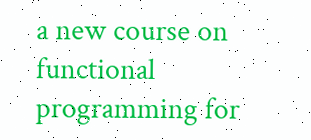a new course on functional programming for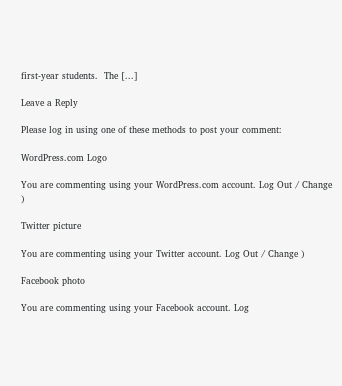first-year students.  The [...]

Leave a Reply

Please log in using one of these methods to post your comment:

WordPress.com Logo

You are commenting using your WordPress.com account. Log Out / Change )

Twitter picture

You are commenting using your Twitter account. Log Out / Change )

Facebook photo

You are commenting using your Facebook account. Log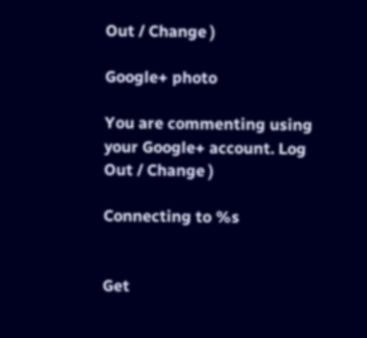Out / Change )

Google+ photo

You are commenting using your Google+ account. Log Out / Change )

Connecting to %s


Get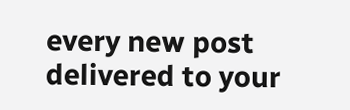every new post delivered to your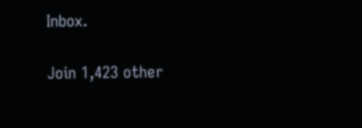Inbox.

Join 1,423 other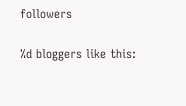followers

%d bloggers like this: